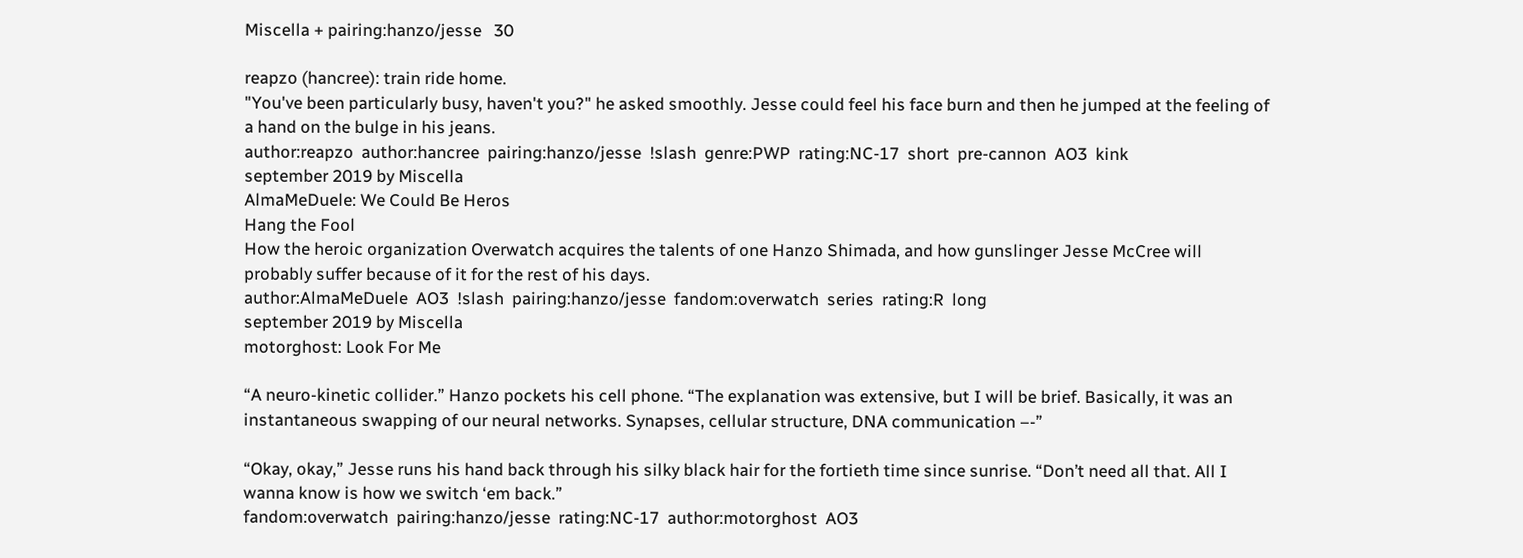Miscella + pairing:hanzo/jesse   30

reapzo (hancree): train ride home.
"You've been particularly busy, haven't you?" he asked smoothly. Jesse could feel his face burn and then he jumped at the feeling of a hand on the bulge in his jeans.
author:reapzo  author:hancree  pairing:hanzo/jesse  !slash  genre:PWP  rating:NC-17  short  pre-cannon  AO3  kink
september 2019 by Miscella
AlmaMeDuele: We Could Be Heros
Hang the Fool
How the heroic organization Overwatch acquires the talents of one Hanzo Shimada, and how gunslinger Jesse McCree will probably suffer because of it for the rest of his days.
author:AlmaMeDuele  AO3  !slash  pairing:hanzo/jesse  fandom:overwatch  series  rating:R  long
september 2019 by Miscella
motorghost: Look For Me

“A neuro-kinetic collider.” Hanzo pockets his cell phone. “The explanation was extensive, but I will be brief. Basically, it was an instantaneous swapping of our neural networks. Synapses, cellular structure, DNA communication –-”

“Okay, okay,” Jesse runs his hand back through his silky black hair for the fortieth time since sunrise. “Don’t need all that. All I wanna know is how we switch ‘em back.”
fandom:overwatch  pairing:hanzo/jesse  rating:NC-17  author:motorghost  AO3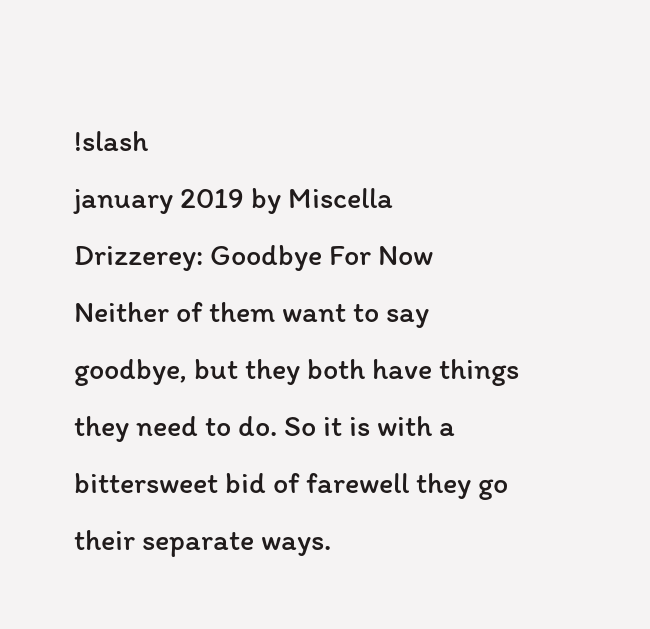!slash
january 2019 by Miscella
Drizzerey: Goodbye For Now
Neither of them want to say goodbye, but they both have things they need to do. So it is with a bittersweet bid of farewell they go their separate ways.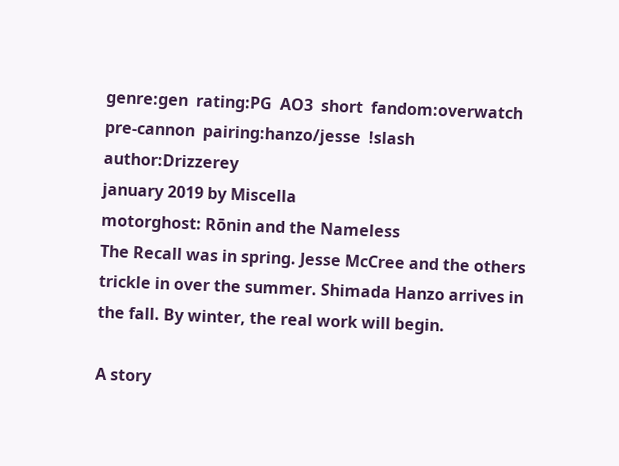genre:gen  rating:PG  AO3  short  fandom:overwatch  pre-cannon  pairing:hanzo/jesse  !slash  author:Drizzerey
january 2019 by Miscella
motorghost: Rōnin and the Nameless
The Recall was in spring. Jesse McCree and the others trickle in over the summer. Shimada Hanzo arrives in the fall. By winter, the real work will begin.

A story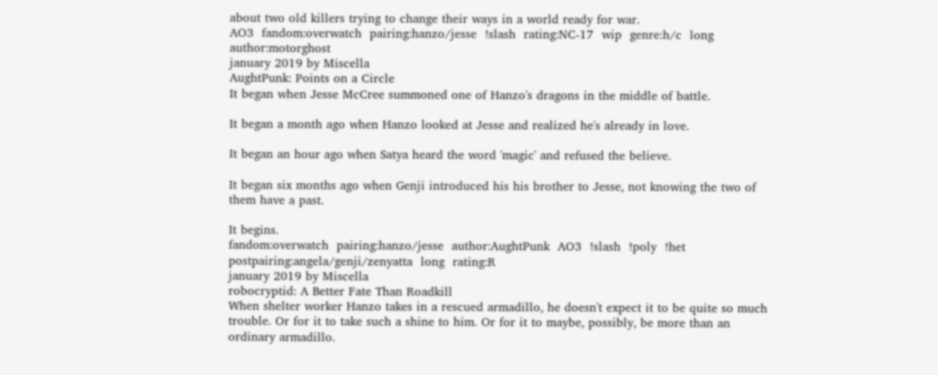about two old killers trying to change their ways in a world ready for war.
AO3  fandom:overwatch  pairing:hanzo/jesse  !slash  rating:NC-17  wip  genre:h/c  long  author:motorghost
january 2019 by Miscella
AughtPunk: Points on a Circle
It began when Jesse McCree summoned one of Hanzo's dragons in the middle of battle.

It began a month ago when Hanzo looked at Jesse and realized he's already in love.

It began an hour ago when Satya heard the word 'magic' and refused the believe.

It began six months ago when Genji introduced his his brother to Jesse, not knowing the two of them have a past.

It begins.
fandom:overwatch  pairing:hanzo/jesse  author:AughtPunk  AO3  !slash  !poly  !het  postpairing:angela/genji/zenyatta  long  rating:R
january 2019 by Miscella
robocryptid: A Better Fate Than Roadkill
When shelter worker Hanzo takes in a rescued armadillo, he doesn't expect it to be quite so much trouble. Or for it to take such a shine to him. Or for it to maybe, possibly, be more than an ordinary armadillo.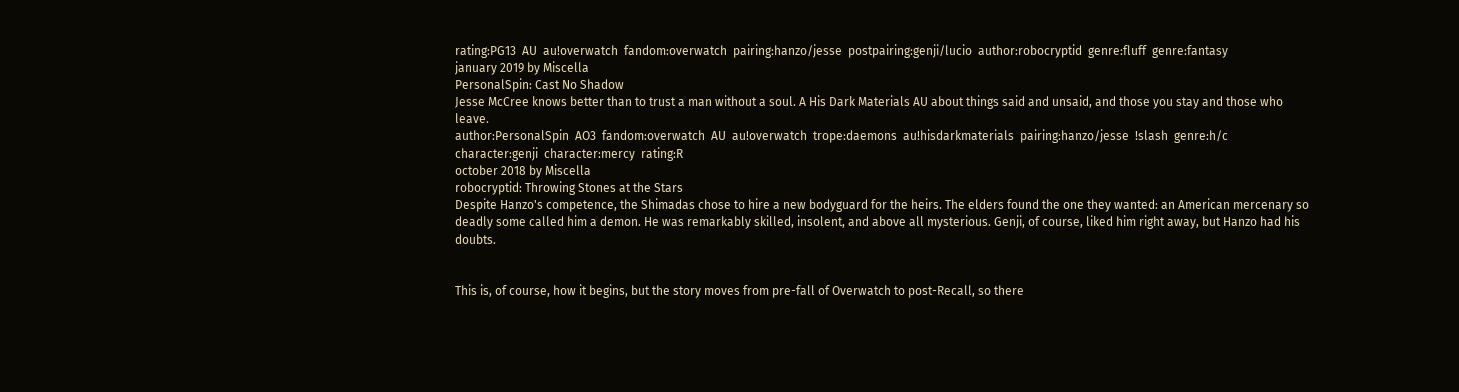rating:PG13  AU  au!overwatch  fandom:overwatch  pairing:hanzo/jesse  postpairing:genji/lucio  author:robocryptid  genre:fluff  genre:fantasy
january 2019 by Miscella
PersonalSpin: Cast No Shadow
Jesse McCree knows better than to trust a man without a soul. A His Dark Materials AU about things said and unsaid, and those you stay and those who leave.
author:PersonalSpin  AO3  fandom:overwatch  AU  au!overwatch  trope:daemons  au!hisdarkmaterials  pairing:hanzo/jesse  !slash  genre:h/c  character:genji  character:mercy  rating:R
october 2018 by Miscella
robocryptid: Throwing Stones at the Stars
Despite Hanzo's competence, the Shimadas chose to hire a new bodyguard for the heirs. The elders found the one they wanted: an American mercenary so deadly some called him a demon. He was remarkably skilled, insolent, and above all mysterious. Genji, of course, liked him right away, but Hanzo had his doubts.


This is, of course, how it begins, but the story moves from pre-fall of Overwatch to post-Recall, so there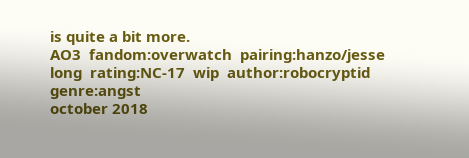is quite a bit more.
AO3  fandom:overwatch  pairing:hanzo/jesse  long  rating:NC-17  wip  author:robocryptid  genre:angst
october 2018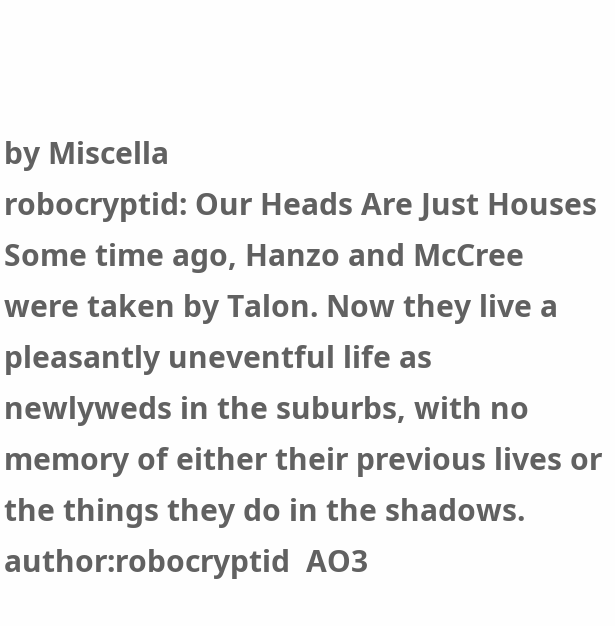by Miscella
robocryptid: Our Heads Are Just Houses
Some time ago, Hanzo and McCree were taken by Talon. Now they live a pleasantly uneventful life as newlyweds in the suburbs, with no memory of either their previous lives or the things they do in the shadows.
author:robocryptid  AO3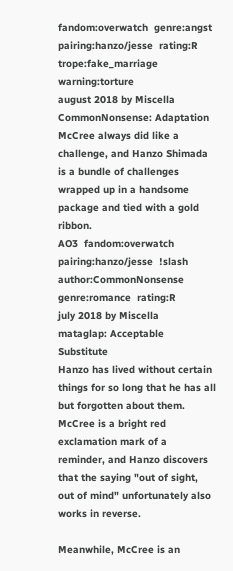fandom:overwatch  genre:angst  pairing:hanzo/jesse  rating:R  trope:fake_marriage  warning:torture
august 2018 by Miscella
CommonNonsense: Adaptation
McCree always did like a challenge, and Hanzo Shimada is a bundle of challenges wrapped up in a handsome package and tied with a gold ribbon.
AO3  fandom:overwatch  pairing:hanzo/jesse  !slash  author:CommonNonsense  genre:romance  rating:R
july 2018 by Miscella
mataglap: Acceptable Substitute
Hanzo has lived without certain things for so long that he has all but forgotten about them. McCree is a bright red exclamation mark of a reminder, and Hanzo discovers that the saying "out of sight, out of mind" unfortunately also works in reverse.

Meanwhile, McCree is an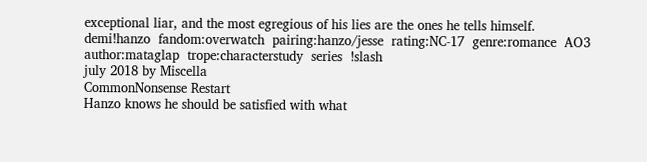exceptional liar, and the most egregious of his lies are the ones he tells himself.
demi!hanzo  fandom:overwatch  pairing:hanzo/jesse  rating:NC-17  genre:romance  AO3  author:mataglap  trope:characterstudy  series  !slash
july 2018 by Miscella
CommonNonsense Restart
Hanzo knows he should be satisfied with what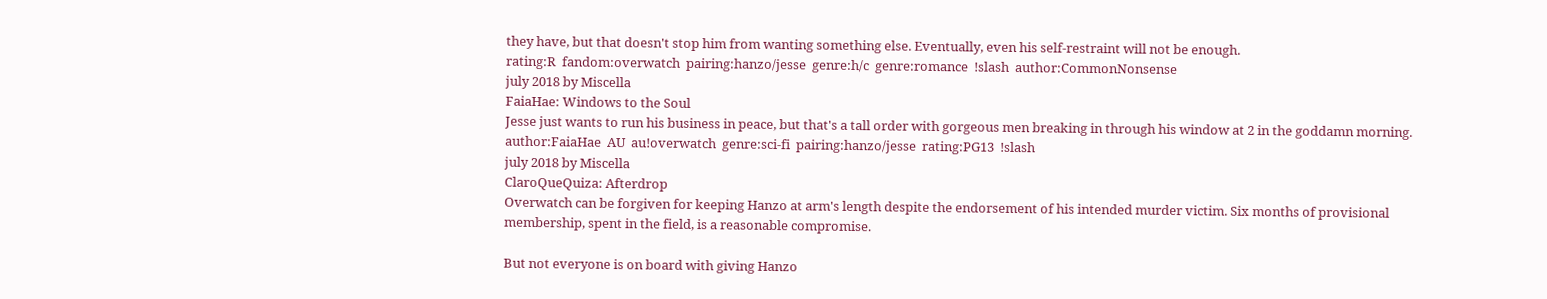they have, but that doesn't stop him from wanting something else. Eventually, even his self-restraint will not be enough.
rating:R  fandom:overwatch  pairing:hanzo/jesse  genre:h/c  genre:romance  !slash  author:CommonNonsense
july 2018 by Miscella
FaiaHae: Windows to the Soul
Jesse just wants to run his business in peace, but that's a tall order with gorgeous men breaking in through his window at 2 in the goddamn morning.
author:FaiaHae  AU  au!overwatch  genre:sci-fi  pairing:hanzo/jesse  rating:PG13  !slash
july 2018 by Miscella
ClaroQueQuiza: Afterdrop
Overwatch can be forgiven for keeping Hanzo at arm's length despite the endorsement of his intended murder victim. Six months of provisional membership, spent in the field, is a reasonable compromise.

But not everyone is on board with giving Hanzo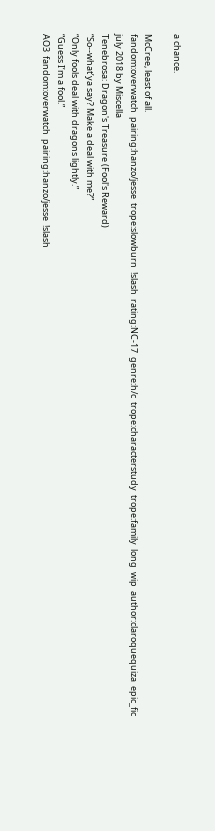a chance.

McCree, least of all.
fandom:overwatch  pairing:hanzo/jesse  trope:slowburn  !slash  rating:NC-17  genre:h/c  trope:characterstudy  trope:family  long  wip  author:claroquequiza  epic_fic
july 2018 by Miscella
Tenebrosa: Dragon's Treasure (Fool's Reward)
“So--what’ya say? Make a deal with me?”
“Only fools deal with dragons lightly.”
“Guess I’m a fool.”
AO3  fandom:overwatch  pairing:hanzo/jesse  !slash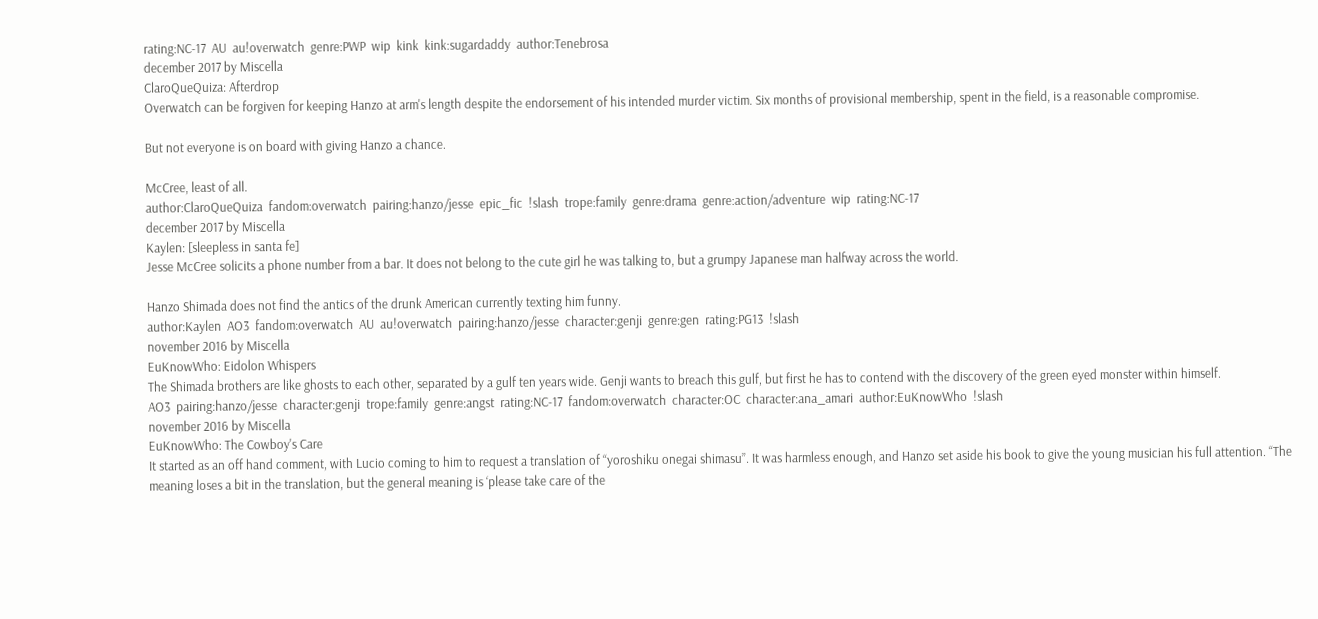rating:NC-17  AU  au!overwatch  genre:PWP  wip  kink  kink:sugardaddy  author:Tenebrosa
december 2017 by Miscella
ClaroQueQuiza: Afterdrop
Overwatch can be forgiven for keeping Hanzo at arm's length despite the endorsement of his intended murder victim. Six months of provisional membership, spent in the field, is a reasonable compromise.

But not everyone is on board with giving Hanzo a chance.

McCree, least of all.
author:ClaroQueQuiza  fandom:overwatch  pairing:hanzo/jesse  epic_fic  !slash  trope:family  genre:drama  genre:action/adventure  wip  rating:NC-17
december 2017 by Miscella
Kaylen: [sleepless in santa fe]
Jesse McCree solicits a phone number from a bar. It does not belong to the cute girl he was talking to, but a grumpy Japanese man halfway across the world.

Hanzo Shimada does not find the antics of the drunk American currently texting him funny.
author:Kaylen  AO3  fandom:overwatch  AU  au!overwatch  pairing:hanzo/jesse  character:genji  genre:gen  rating:PG13  !slash
november 2016 by Miscella
EuKnowWho: Eidolon Whispers
The Shimada brothers are like ghosts to each other, separated by a gulf ten years wide. Genji wants to breach this gulf, but first he has to contend with the discovery of the green eyed monster within himself.
AO3  pairing:hanzo/jesse  character:genji  trope:family  genre:angst  rating:NC-17  fandom:overwatch  character:OC  character:ana_amari  author:EuKnowWho  !slash
november 2016 by Miscella
EuKnowWho: The Cowboy's Care
It started as an off hand comment, with Lucio coming to him to request a translation of “yoroshiku onegai shimasu”. It was harmless enough, and Hanzo set aside his book to give the young musician his full attention. “The meaning loses a bit in the translation, but the general meaning is ‘please take care of the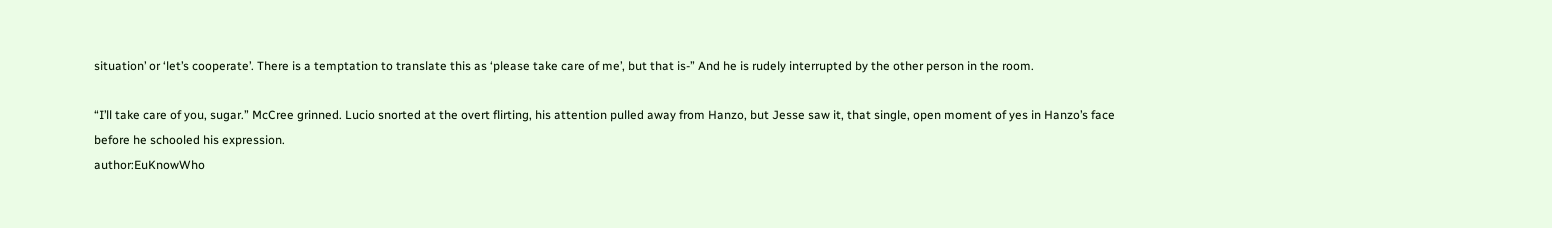situation’ or ‘let’s cooperate’. There is a temptation to translate this as ‘please take care of me’, but that is-” And he is rudely interrupted by the other person in the room.

“I’ll take care of you, sugar.” McCree grinned. Lucio snorted at the overt flirting, his attention pulled away from Hanzo, but Jesse saw it, that single, open moment of yes in Hanzo’s face before he schooled his expression.
author:EuKnowWho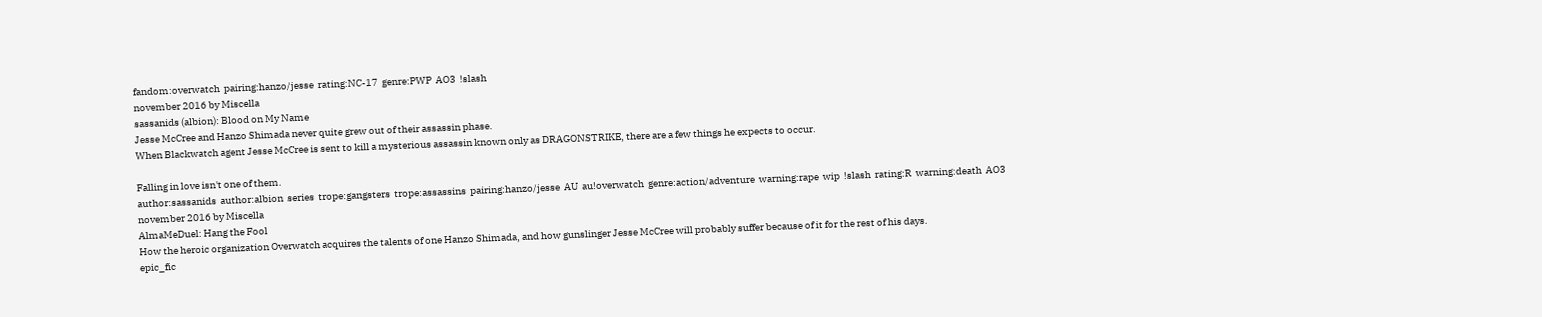fandom:overwatch  pairing:hanzo/jesse  rating:NC-17  genre:PWP  AO3  !slash
november 2016 by Miscella
sassanids (albion): Blood on My Name
Jesse McCree and Hanzo Shimada never quite grew out of their assassin phase.
When Blackwatch agent Jesse McCree is sent to kill a mysterious assassin known only as DRAGONSTRIKE, there are a few things he expects to occur.

Falling in love isn't one of them.
author:sassanids  author:albion  series  trope:gangsters  trope:assassins  pairing:hanzo/jesse  AU  au!overwatch  genre:action/adventure  warning:rape  wip  !slash  rating:R  warning:death  AO3
november 2016 by Miscella
AlmaMeDuel: Hang the Fool
How the heroic organization Overwatch acquires the talents of one Hanzo Shimada, and how gunslinger Jesse McCree will probably suffer because of it for the rest of his days.
epic_fic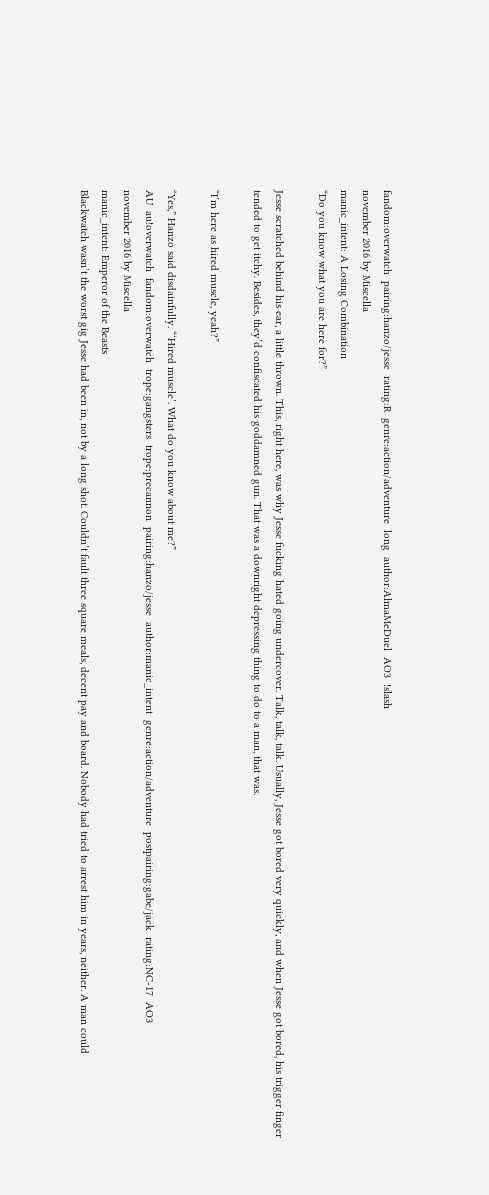fandom:overwatch  pairing:hanzo/jesse  rating:R  genre:action/adventure  long  author:AlmaMeDuel  AO3  !slash
november 2016 by Miscella
manic_intent: A Losing Combination
“Do you know what you are here for?”

Jesse scratched behind his ear, a little thrown. This, right here, was why Jesse fucking hated going undercover. Talk, talk, talk. Usually, Jesse got bored very quickly, and when Jesse got bored, his trigger finger tended to get itchy. Besides, they’d confiscated his goddamned gun. That was a downright depressing thing to do to a man, that was.

“I’m here as hired muscle, yeah?”

“Yes,” Hanzo said disdainfully. “‘Hired muscle’. What do you know about me?”
AU  au!overwatch  fandom:overwatch  trope:gangsters  trope:precannon  pairing:hanzo/jesse  author:manic_intent  genre:action/adventure  postpairing:gabe/jack  rating:NC-17  AO3
november 2016 by Miscella
manic_intent: Emperor of the Beasts
Blackwatch wasn’t the worst gig Jesse had been in, not by a long shot. Couldn’t fault three square meals, decent pay and board. Nobody had tried to arrest him in years, neither. A man could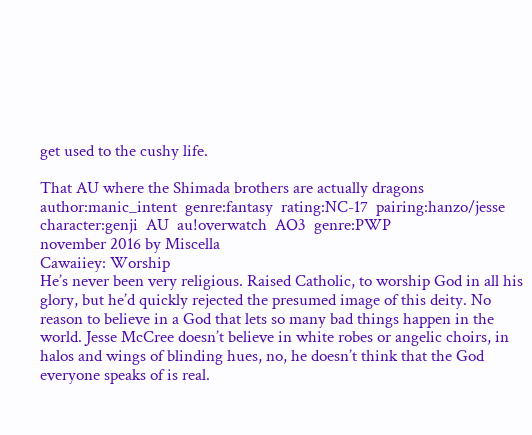get used to the cushy life.

That AU where the Shimada brothers are actually dragons
author:manic_intent  genre:fantasy  rating:NC-17  pairing:hanzo/jesse  character:genji  AU  au!overwatch  AO3  genre:PWP
november 2016 by Miscella
Cawaiiey: Worship
He’s never been very religious. Raised Catholic, to worship God in all his glory, but he’d quickly rejected the presumed image of this deity. No reason to believe in a God that lets so many bad things happen in the world. Jesse McCree doesn’t believe in white robes or angelic choirs, in halos and wings of blinding hues, no, he doesn’t think that the God everyone speaks of is real.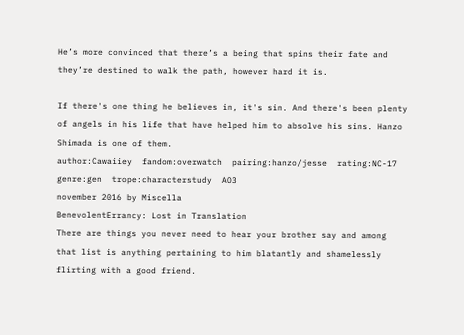He’s more convinced that there’s a being that spins their fate and they’re destined to walk the path, however hard it is.

If there's one thing he believes in, it's sin. And there's been plenty of angels in his life that have helped him to absolve his sins. Hanzo Shimada is one of them.
author:Cawaiiey  fandom:overwatch  pairing:hanzo/jesse  rating:NC-17  genre:gen  trope:characterstudy  AO3
november 2016 by Miscella
BenevolentErrancy: Lost in Translation
There are things you never need to hear your brother say and among that list is anything pertaining to him blatantly and shamelessly flirting with a good friend.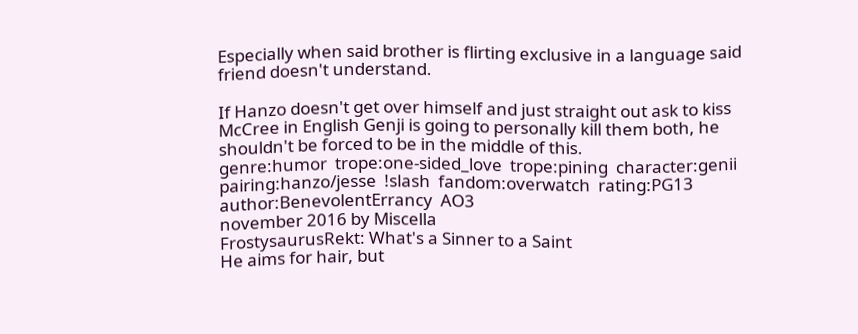Especially when said brother is flirting exclusive in a language said friend doesn't understand.

If Hanzo doesn't get over himself and just straight out ask to kiss McCree in English Genji is going to personally kill them both, he shouldn't be forced to be in the middle of this.
genre:humor  trope:one-sided_love  trope:pining  character:genii  pairing:hanzo/jesse  !slash  fandom:overwatch  rating:PG13  author:BenevolentErrancy  AO3
november 2016 by Miscella
FrostysaurusRekt: What's a Sinner to a Saint
He aims for hair, but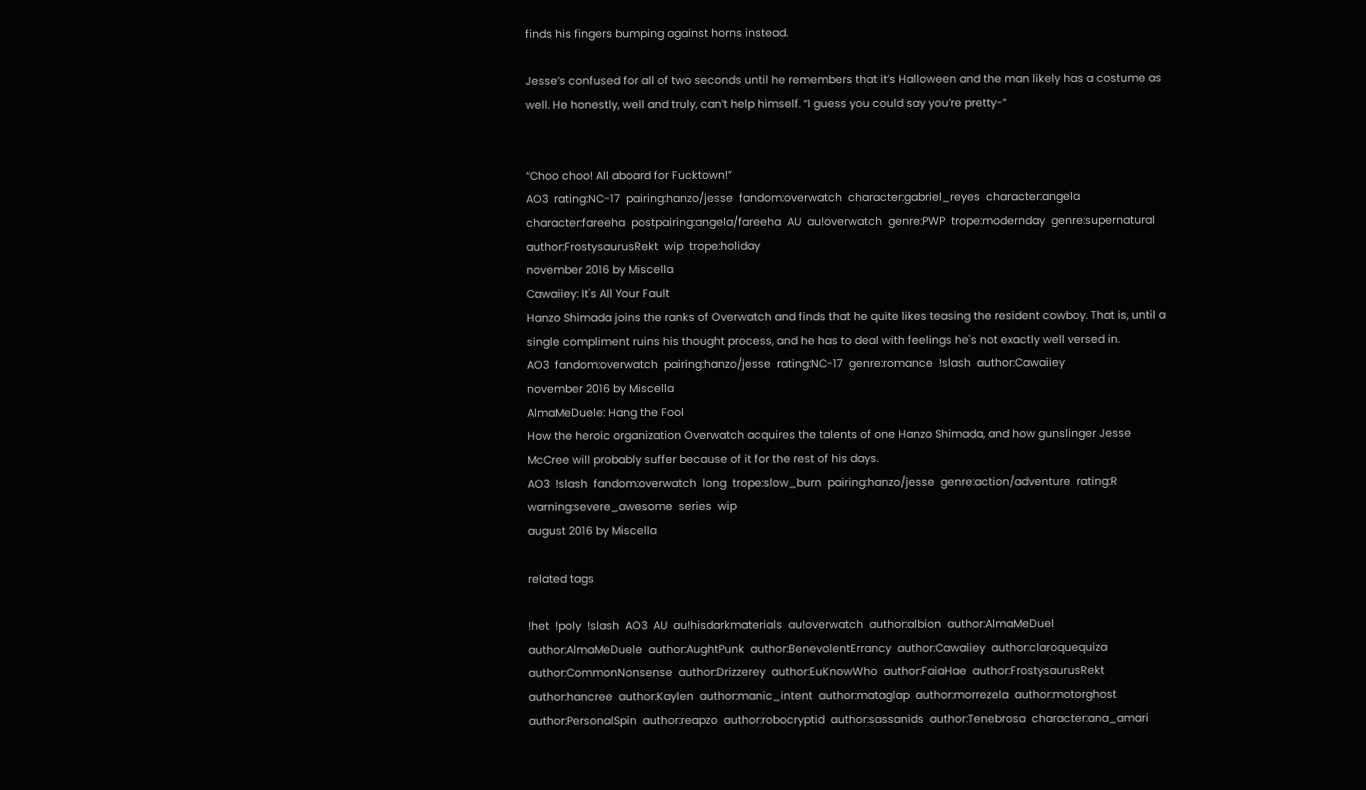finds his fingers bumping against horns instead.

Jesse’s confused for all of two seconds until he remembers that it’s Halloween and the man likely has a costume as well. He honestly, well and truly, can’t help himself. “I guess you could say you’re pretty-”


“Choo choo! All aboard for Fucktown!”
AO3  rating:NC-17  pairing:hanzo/jesse  fandom:overwatch  character:gabriel_reyes  character:angela  character:fareeha  postpairing:angela/fareeha  AU  au!overwatch  genre:PWP  trope:modernday  genre:supernatural  author:FrostysaurusRekt  wip  trope:holiday
november 2016 by Miscella
Cawaiiey: It's All Your Fault
Hanzo Shimada joins the ranks of Overwatch and finds that he quite likes teasing the resident cowboy. That is, until a single compliment ruins his thought process, and he has to deal with feelings he's not exactly well versed in.
AO3  fandom:overwatch  pairing:hanzo/jesse  rating:NC-17  genre:romance  !slash  author:Cawaiiey
november 2016 by Miscella
AlmaMeDuele: Hang the Fool
How the heroic organization Overwatch acquires the talents of one Hanzo Shimada, and how gunslinger Jesse McCree will probably suffer because of it for the rest of his days.
AO3  !slash  fandom:overwatch  long  trope:slow_burn  pairing:hanzo/jesse  genre:action/adventure  rating:R  warning:severe_awesome  series  wip
august 2016 by Miscella

related tags

!het  !poly  !slash  AO3  AU  au!hisdarkmaterials  au!overwatch  author:albion  author:AlmaMeDuel  author:AlmaMeDuele  author:AughtPunk  author:BenevolentErrancy  author:Cawaiiey  author:claroquequiza  author:CommonNonsense  author:Drizzerey  author:EuKnowWho  author:FaiaHae  author:FrostysaurusRekt  author:hancree  author:Kaylen  author:manic_intent  author:mataglap  author:morrezela  author:motorghost  author:PersonalSpin  author:reapzo  author:robocryptid  author:sassanids  author:Tenebrosa  character:ana_amari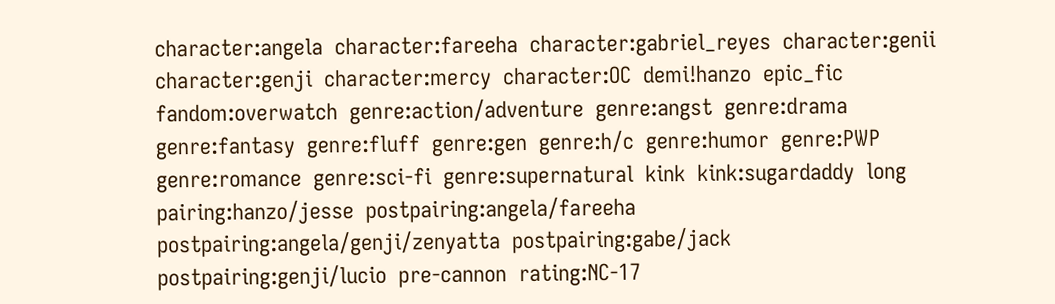character:angela  character:fareeha  character:gabriel_reyes  character:genii  character:genji  character:mercy  character:OC  demi!hanzo  epic_fic  fandom:overwatch  genre:action/adventure  genre:angst  genre:drama  genre:fantasy  genre:fluff  genre:gen  genre:h/c  genre:humor  genre:PWP  genre:romance  genre:sci-fi  genre:supernatural  kink  kink:sugardaddy  long  pairing:hanzo/jesse  postpairing:angela/fareeha  postpairing:angela/genji/zenyatta  postpairing:gabe/jack  postpairing:genji/lucio  pre-cannon  rating:NC-17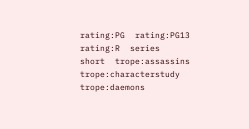rating:PG  rating:PG13  rating:R  series  short  trope:assassins  trope:characterstudy  trope:daemons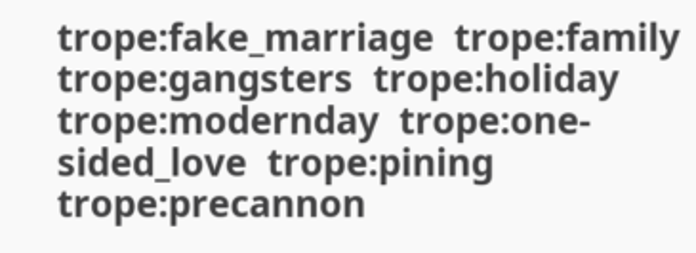trope:fake_marriage  trope:family  trope:gangsters  trope:holiday  trope:modernday  trope:one-sided_love  trope:pining  trope:precannon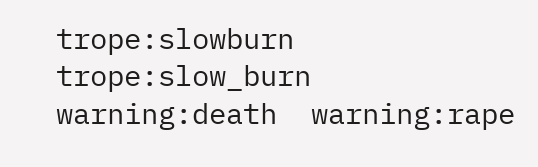trope:slowburn  trope:slow_burn  warning:death  warning:rape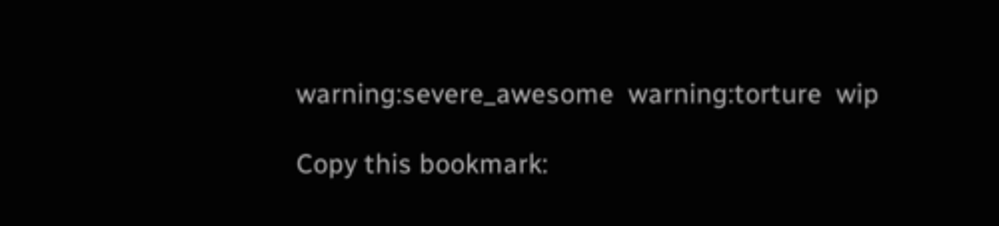warning:severe_awesome  warning:torture  wip

Copy this bookmark: